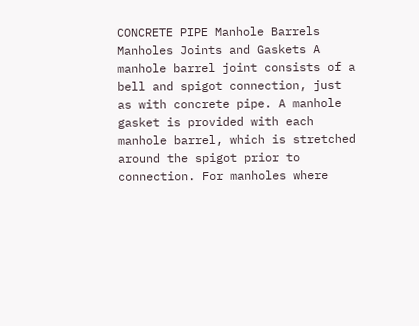CONCRETE PIPE Manhole Barrels Manholes Joints and Gaskets A manhole barrel joint consists of a bell and spigot connection, just as with concrete pipe. A manhole gasket is provided with each manhole barrel, which is stretched around the spigot prior to connection. For manholes where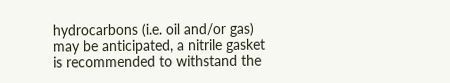hydrocarbons (i.e. oil and/or gas) may be anticipated, a nitrile gasket is recommended to withstand the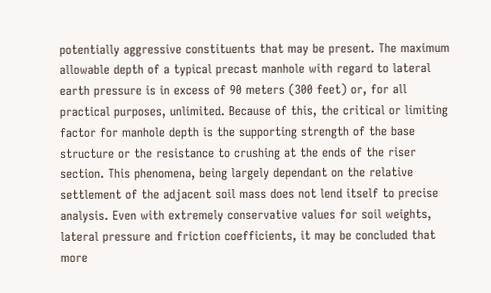potentially aggressive constituents that may be present. The maximum allowable depth of a typical precast manhole with regard to lateral earth pressure is in excess of 90 meters (300 feet) or, for all practical purposes, unlimited. Because of this, the critical or limiting factor for manhole depth is the supporting strength of the base structure or the resistance to crushing at the ends of the riser section. This phenomena, being largely dependant on the relative settlement of the adjacent soil mass does not lend itself to precise analysis. Even with extremely conservative values for soil weights, lateral pressure and friction coefficients, it may be concluded that more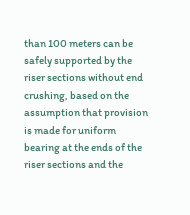than 100 meters can be safely supported by the riser sections without end crushing, based on the assumption that provision is made for uniform bearing at the ends of the riser sections and the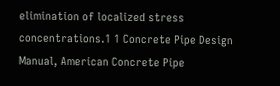elimination of localized stress concentrations.1 1 Concrete Pipe Design Manual, American Concrete Pipe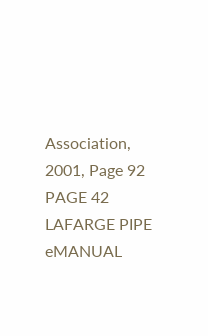Association, 2001, Page 92 PAGE 42 LAFARGE PIPE eMANUAL